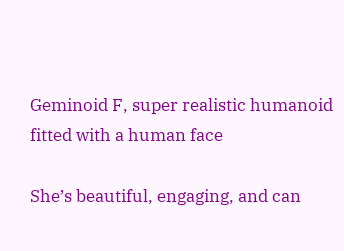Geminoid F, super realistic humanoid fitted with a human face

She’s beautiful, engaging, and can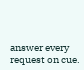answer every request on cue.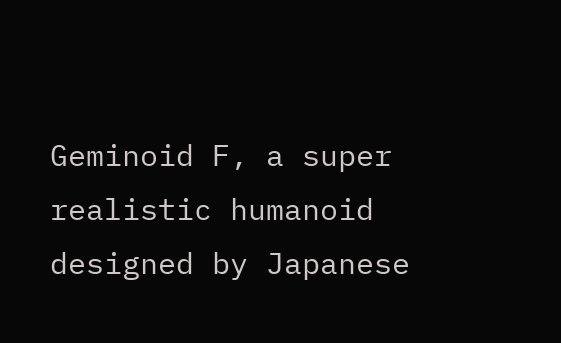Geminoid F, a super realistic humanoid designed by Japanese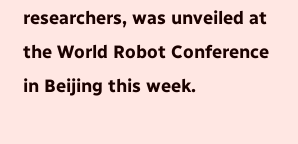researchers, was unveiled at the World Robot Conference in Beijing this week.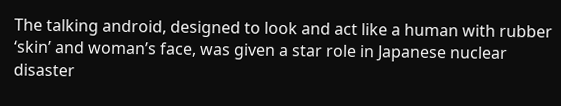The talking android, designed to look and act like a human with rubber ‘skin’ and woman’s face, was given a star role in Japanese nuclear disaster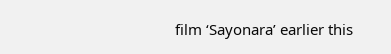film ‘Sayonara’ earlier this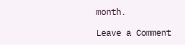month.

Leave a Comment